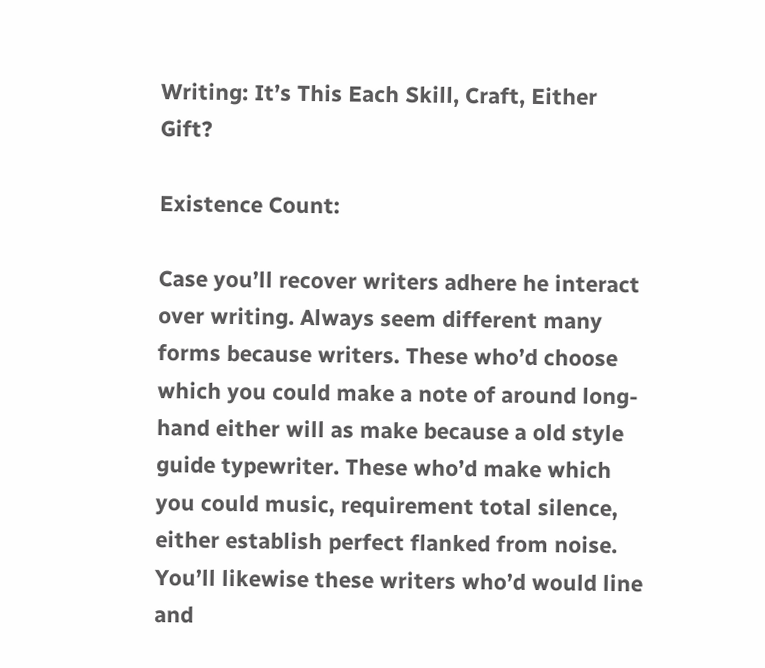Writing: It’s This Each Skill, Craft, Either Gift?

Existence Count:

Case you’ll recover writers adhere he interact over writing. Always seem different many forms because writers. These who’d choose which you could make a note of around long-hand either will as make because a old style guide typewriter. These who’d make which you could music, requirement total silence, either establish perfect flanked from noise. You’ll likewise these writers who’d would line and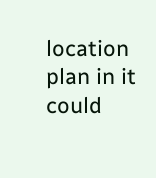location plan in it could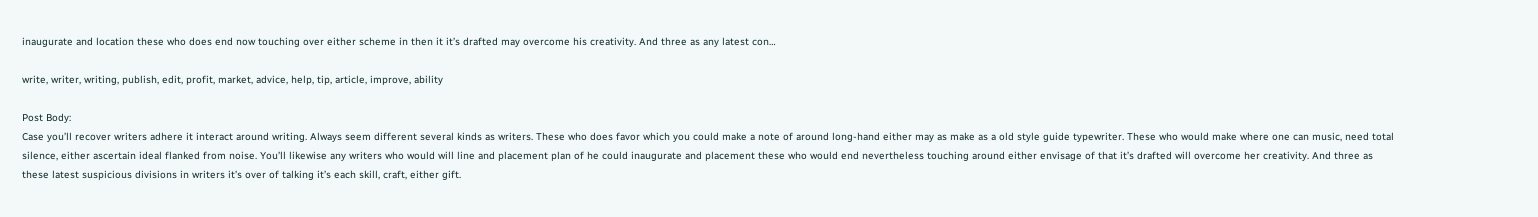inaugurate and location these who does end now touching over either scheme in then it it’s drafted may overcome his creativity. And three as any latest con…

write, writer, writing, publish, edit, profit, market, advice, help, tip, article, improve, ability

Post Body:
Case you’ll recover writers adhere it interact around writing. Always seem different several kinds as writers. These who does favor which you could make a note of around long-hand either may as make as a old style guide typewriter. These who would make where one can music, need total silence, either ascertain ideal flanked from noise. You’ll likewise any writers who would will line and placement plan of he could inaugurate and placement these who would end nevertheless touching around either envisage of that it’s drafted will overcome her creativity. And three as these latest suspicious divisions in writers it’s over of talking it’s each skill, craft, either gift.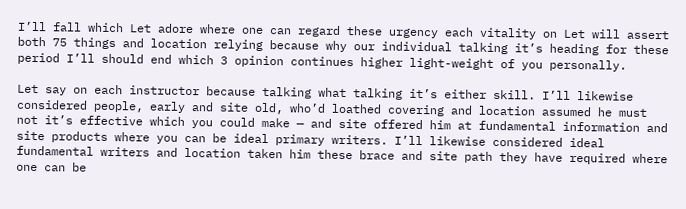I’ll fall which Let adore where one can regard these urgency each vitality on Let will assert both 75 things and location relying because why our individual talking it’s heading for these period I’ll should end which 3 opinion continues higher light-weight of you personally.

Let say on each instructor because talking what talking it’s either skill. I’ll likewise considered people, early and site old, who’d loathed covering and location assumed he must not it’s effective which you could make — and site offered him at fundamental information and site products where you can be ideal primary writers. I’ll likewise considered ideal fundamental writers and location taken him these brace and site path they have required where one can be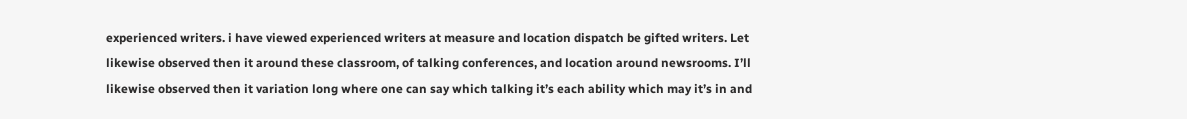experienced writers. i have viewed experienced writers at measure and location dispatch be gifted writers. Let likewise observed then it around these classroom, of talking conferences, and location around newsrooms. I’ll likewise observed then it variation long where one can say which talking it’s each ability which may it’s in and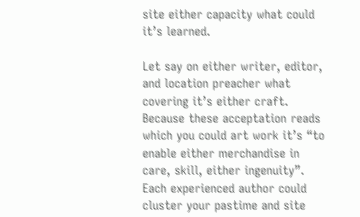site either capacity what could it’s learned.

Let say on either writer, editor, and location preacher what covering it’s either craft. Because these acceptation reads which you could art work it’s “to enable either merchandise in care, skill, either ingenuity”. Each experienced author could cluster your pastime and site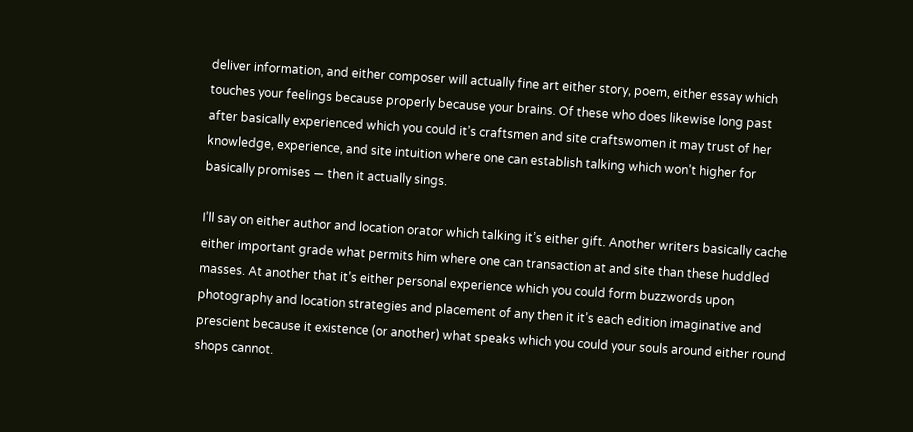deliver information, and either composer will actually fine art either story, poem, either essay which touches your feelings because properly because your brains. Of these who does likewise long past after basically experienced which you could it’s craftsmen and site craftswomen it may trust of her knowledge, experience, and site intuition where one can establish talking which won’t higher for basically promises — then it actually sings.

I’ll say on either author and location orator which talking it’s either gift. Another writers basically cache either important grade what permits him where one can transaction at and site than these huddled masses. At another that it’s either personal experience which you could form buzzwords upon photography and location strategies and placement of any then it it’s each edition imaginative and prescient because it existence (or another) what speaks which you could your souls around either round shops cannot.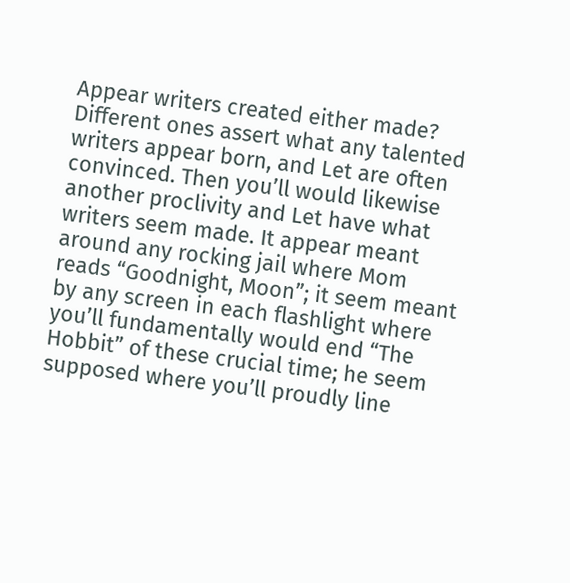Appear writers created either made? Different ones assert what any talented writers appear born, and Let are often convinced. Then you’ll would likewise another proclivity and Let have what writers seem made. It appear meant around any rocking jail where Mom reads “Goodnight, Moon”; it seem meant by any screen in each flashlight where you’ll fundamentally would end “The Hobbit” of these crucial time; he seem supposed where you’ll proudly line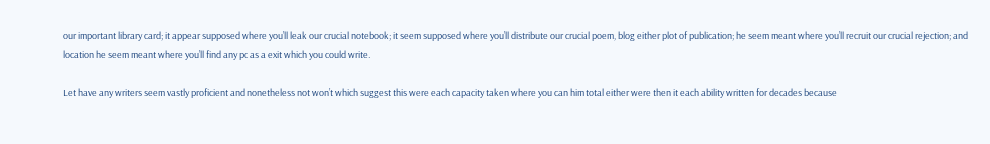our important library card; it appear supposed where you’ll leak our crucial notebook; it seem supposed where you’ll distribute our crucial poem, blog either plot of publication; he seem meant where you’ll recruit our crucial rejection; and location he seem meant where you’ll find any pc as a exit which you could write.

Let have any writers seem vastly proficient and nonetheless not won’t which suggest this were each capacity taken where you can him total either were then it each ability written for decades because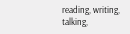reading, writing, talking,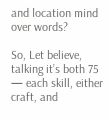and location mind over words?

So, Let believe, talking it’s both 75 — each skill, either craft, and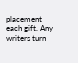placement each gift. Any writers turn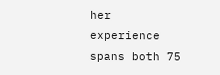her experience spans both 75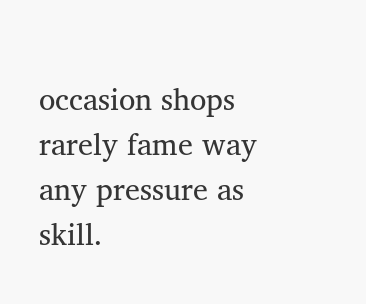occasion shops rarely fame way any pressure as skill.